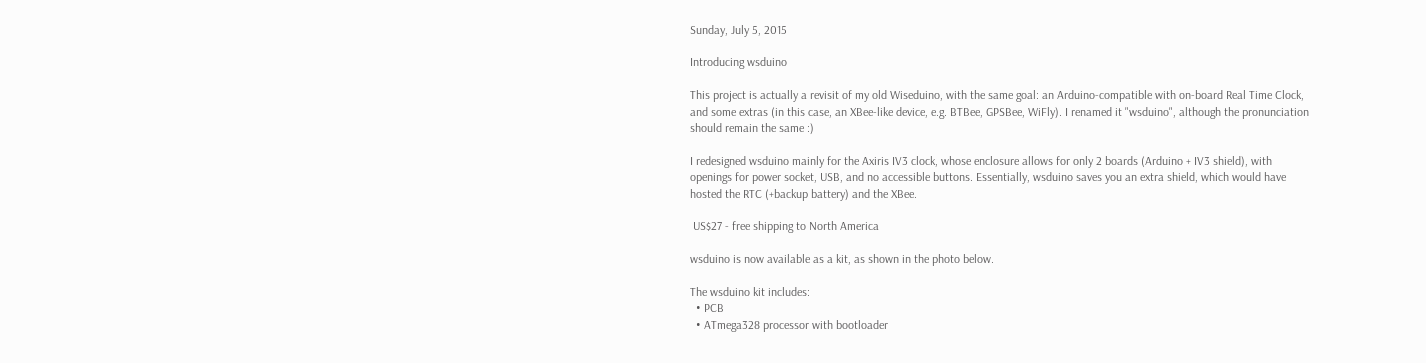Sunday, July 5, 2015

Introducing wsduino

This project is actually a revisit of my old Wiseduino, with the same goal: an Arduino-compatible with on-board Real Time Clock, and some extras (in this case, an XBee-like device, e.g. BTBee, GPSBee, WiFly). I renamed it "wsduino", although the pronunciation should remain the same :)

I redesigned wsduino mainly for the Axiris IV3 clock, whose enclosure allows for only 2 boards (Arduino + IV3 shield), with openings for power socket, USB, and no accessible buttons. Essentially, wsduino saves you an extra shield, which would have hosted the RTC (+backup battery) and the XBee.

 US$27 - free shipping to North America

wsduino is now available as a kit, as shown in the photo below.

The wsduino kit includes:
  • PCB
  • ATmega328 processor with bootloader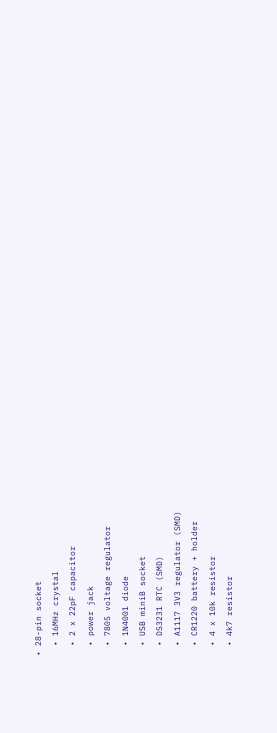• 28-pin socket
  • 16MHz crystal
  • 2 x 22pF capacitor
  • power jack
  • 7805 voltage regulator
  • 1N4001 diode
  • USB miniB socket
  • DS3231 RTC (SMD)
  • A1117 3V3 regulator (SMD)
  • CR1220 battery + holder
  • 4 x 10k resistor
  • 4k7 resistor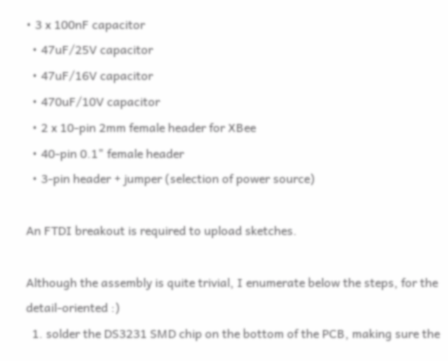• 3 x 100nF capacitor
  • 47uF/25V capacitor
  • 47uF/16V capacitor
  • 470uF/10V capacitor
  • 2 x 10-pin 2mm female header for XBee
  • 40-pin 0.1" female header
  • 3-pin header + jumper (selection of power source)

An FTDI breakout is required to upload sketches.

Although the assembly is quite trivial, I enumerate below the steps, for the detail-oriented :)
  1. solder the DS3231 SMD chip on the bottom of the PCB, making sure the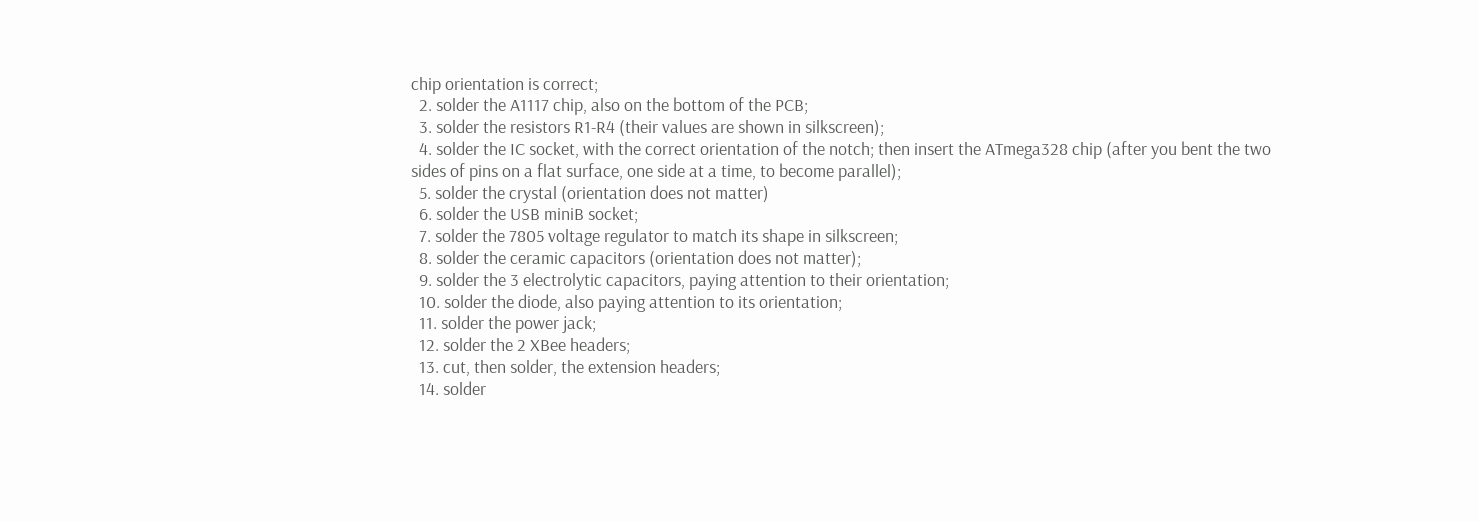chip orientation is correct;
  2. solder the A1117 chip, also on the bottom of the PCB;
  3. solder the resistors R1-R4 (their values are shown in silkscreen);
  4. solder the IC socket, with the correct orientation of the notch; then insert the ATmega328 chip (after you bent the two sides of pins on a flat surface, one side at a time, to become parallel);
  5. solder the crystal (orientation does not matter)
  6. solder the USB miniB socket;
  7. solder the 7805 voltage regulator to match its shape in silkscreen;
  8. solder the ceramic capacitors (orientation does not matter);
  9. solder the 3 electrolytic capacitors, paying attention to their orientation;
  10. solder the diode, also paying attention to its orientation;
  11. solder the power jack;
  12. solder the 2 XBee headers;
  13. cut, then solder, the extension headers;
  14. solder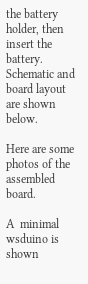the battery holder, then insert the battery.
Schematic and board layout are shown below.

Here are some photos of the assembled board.

A  minimal wsduino is shown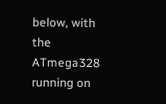below, with the ATmega328 running on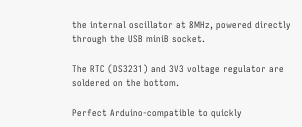the internal oscillator at 8MHz, powered directly through the USB miniB socket.

The RTC (DS3231) and 3V3 voltage regulator are soldered on the bottom.

Perfect Arduino-compatible to quickly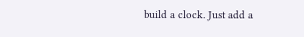build a clock. Just add a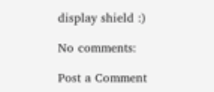display shield :)

No comments:

Post a Comment